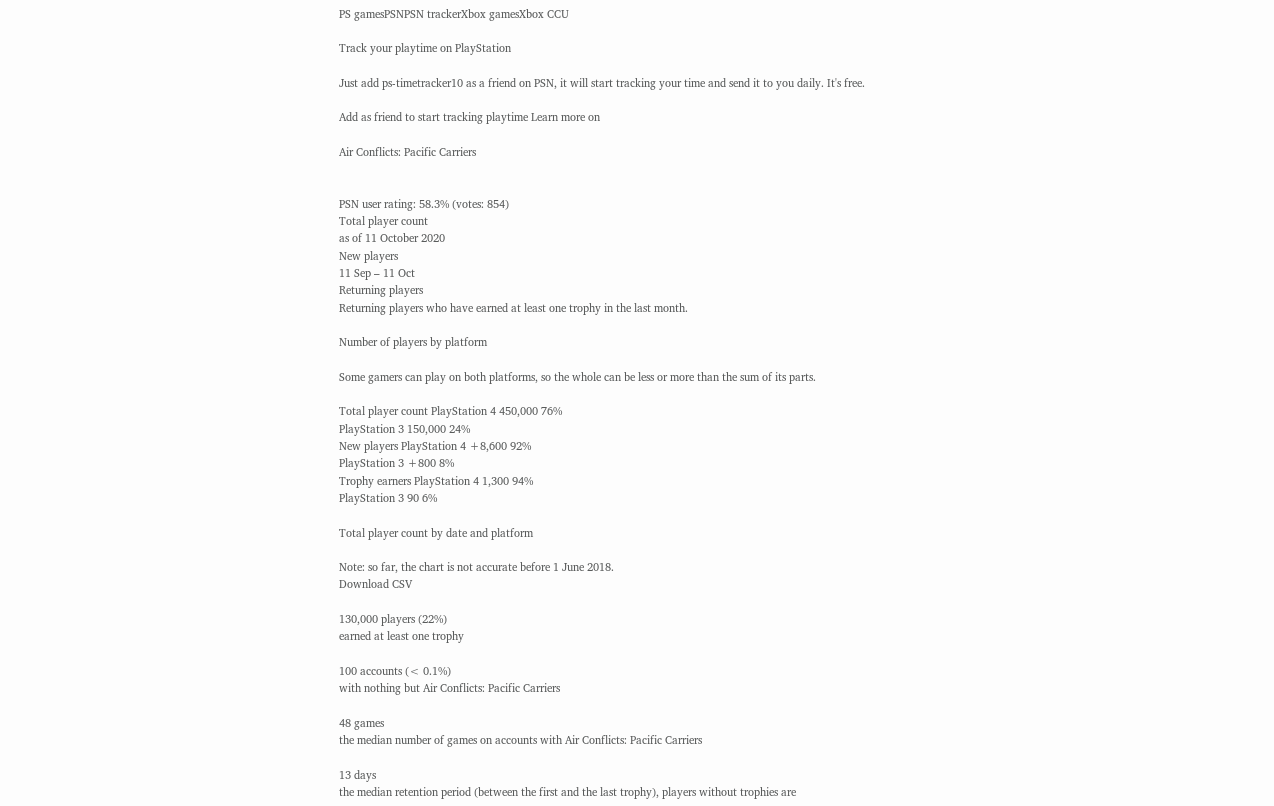PS gamesPSNPSN trackerXbox gamesXbox CCU

Track your playtime on PlayStation

Just add ps-timetracker10 as a friend on PSN, it will start tracking your time and send it to you daily. It's free.

Add as friend to start tracking playtime Learn more on

Air Conflicts: Pacific Carriers


PSN user rating: 58.3% (votes: 854)
Total player count
as of 11 October 2020
New players
11 Sep – 11 Oct
Returning players
Returning players who have earned at least one trophy in the last month.

Number of players by platform

Some gamers can play on both platforms, so the whole can be less or more than the sum of its parts.

Total player count PlayStation 4 450,000 76%
PlayStation 3 150,000 24%
New players PlayStation 4 +8,600 92%
PlayStation 3 +800 8%
Trophy earners PlayStation 4 1,300 94%
PlayStation 3 90 6%

Total player count by date and platform

Note: so far, the chart is not accurate before 1 June 2018.
Download CSV

130,000 players (22%)
earned at least one trophy

100 accounts (< 0.1%)
with nothing but Air Conflicts: Pacific Carriers

48 games
the median number of games on accounts with Air Conflicts: Pacific Carriers

13 days
the median retention period (between the first and the last trophy), players without trophies are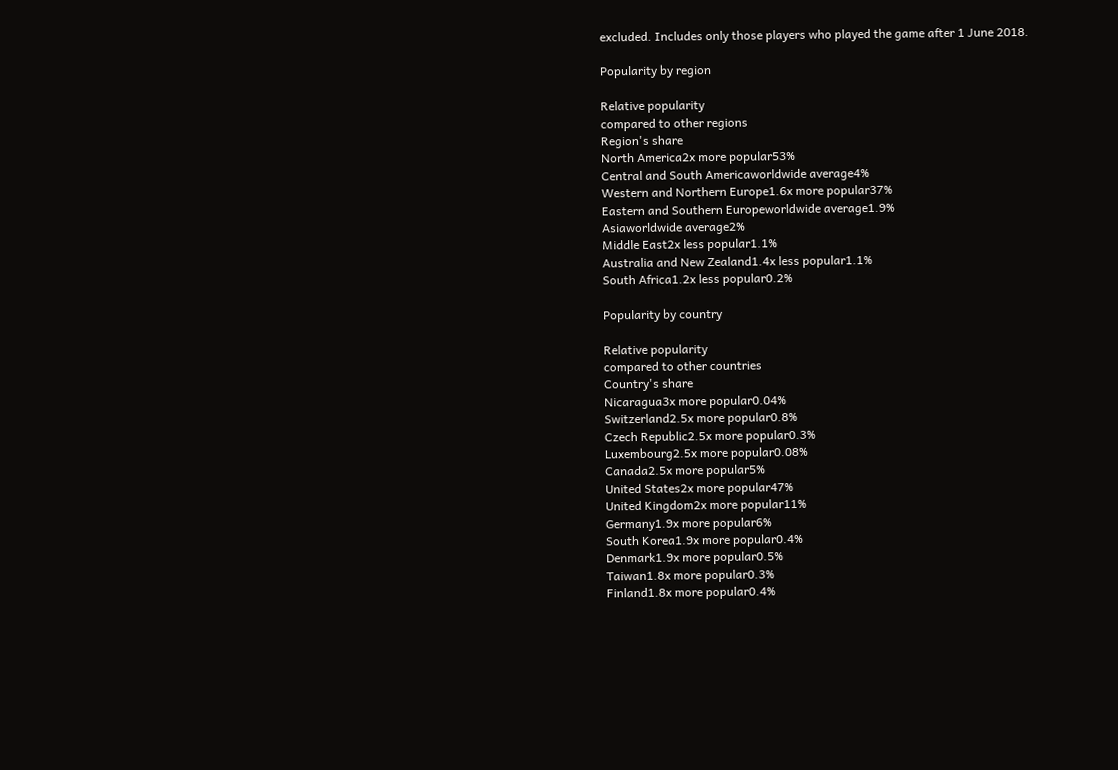excluded. Includes only those players who played the game after 1 June 2018.

Popularity by region

Relative popularity
compared to other regions
Region's share
North America2x more popular53%
Central and South Americaworldwide average4%
Western and Northern Europe1.6x more popular37%
Eastern and Southern Europeworldwide average1.9%
Asiaworldwide average2%
Middle East2x less popular1.1%
Australia and New Zealand1.4x less popular1.1%
South Africa1.2x less popular0.2%

Popularity by country

Relative popularity
compared to other countries
Country's share
Nicaragua3x more popular0.04%
Switzerland2.5x more popular0.8%
Czech Republic2.5x more popular0.3%
Luxembourg2.5x more popular0.08%
Canada2.5x more popular5%
United States2x more popular47%
United Kingdom2x more popular11%
Germany1.9x more popular6%
South Korea1.9x more popular0.4%
Denmark1.9x more popular0.5%
Taiwan1.8x more popular0.3%
Finland1.8x more popular0.4%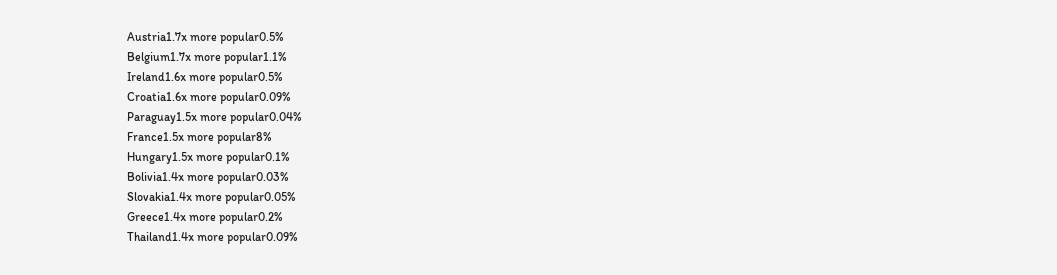Austria1.7x more popular0.5%
Belgium1.7x more popular1.1%
Ireland1.6x more popular0.5%
Croatia1.6x more popular0.09%
Paraguay1.5x more popular0.04%
France1.5x more popular8%
Hungary1.5x more popular0.1%
Bolivia1.4x more popular0.03%
Slovakia1.4x more popular0.05%
Greece1.4x more popular0.2%
Thailand1.4x more popular0.09%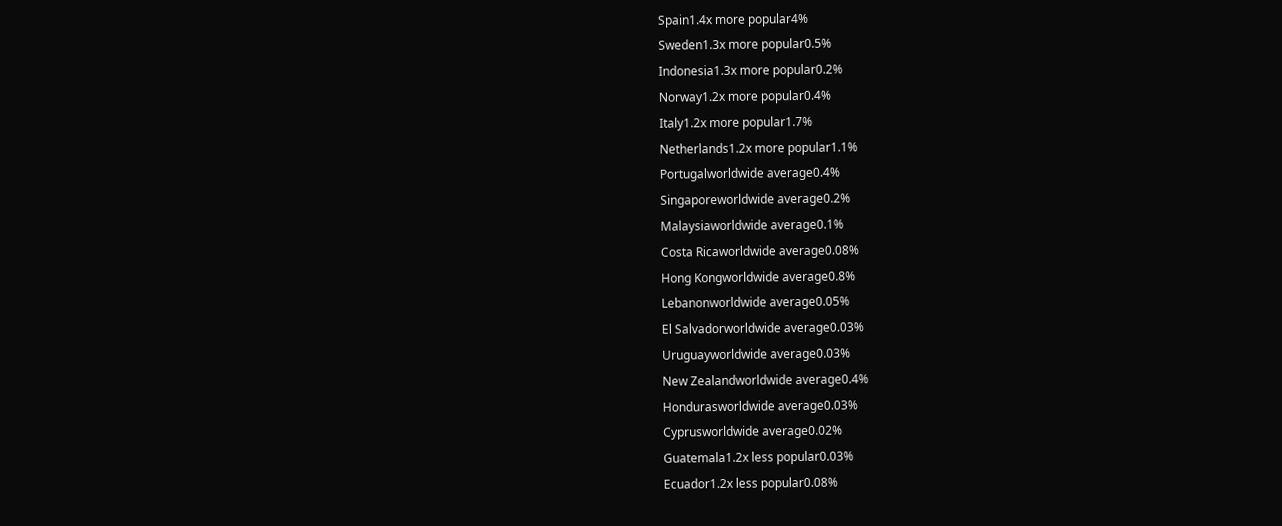Spain1.4x more popular4%
Sweden1.3x more popular0.5%
Indonesia1.3x more popular0.2%
Norway1.2x more popular0.4%
Italy1.2x more popular1.7%
Netherlands1.2x more popular1.1%
Portugalworldwide average0.4%
Singaporeworldwide average0.2%
Malaysiaworldwide average0.1%
Costa Ricaworldwide average0.08%
Hong Kongworldwide average0.8%
Lebanonworldwide average0.05%
El Salvadorworldwide average0.03%
Uruguayworldwide average0.03%
New Zealandworldwide average0.4%
Hondurasworldwide average0.03%
Cyprusworldwide average0.02%
Guatemala1.2x less popular0.03%
Ecuador1.2x less popular0.08%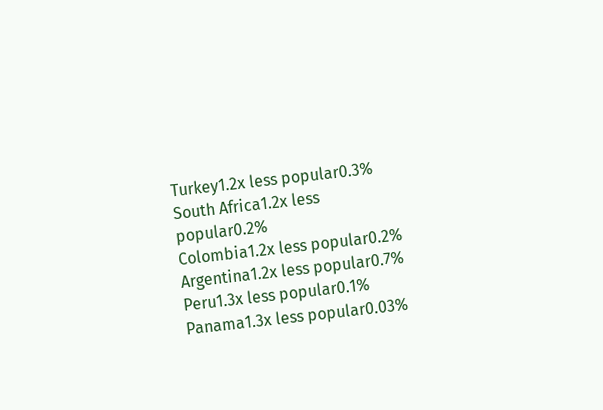Turkey1.2x less popular0.3%
South Africa1.2x less popular0.2%
Colombia1.2x less popular0.2%
Argentina1.2x less popular0.7%
Peru1.3x less popular0.1%
Panama1.3x less popular0.03%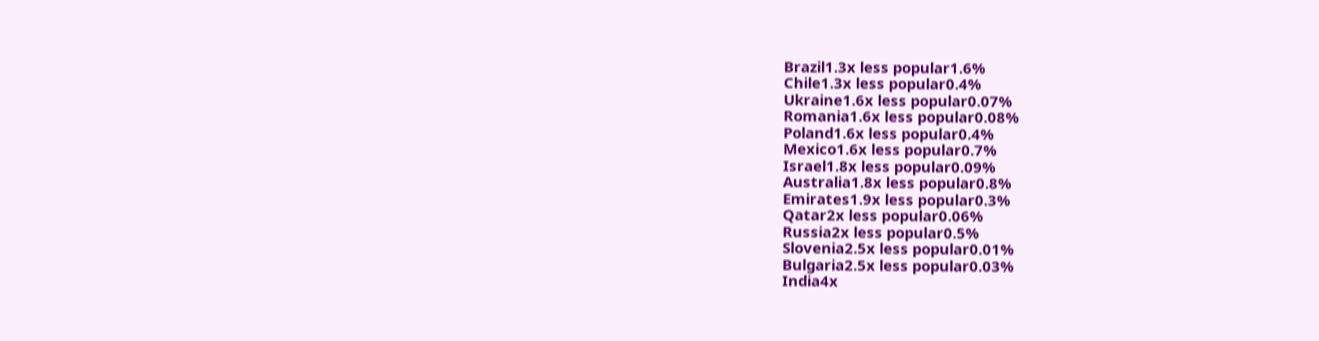Brazil1.3x less popular1.6%
Chile1.3x less popular0.4%
Ukraine1.6x less popular0.07%
Romania1.6x less popular0.08%
Poland1.6x less popular0.4%
Mexico1.6x less popular0.7%
Israel1.8x less popular0.09%
Australia1.8x less popular0.8%
Emirates1.9x less popular0.3%
Qatar2x less popular0.06%
Russia2x less popular0.5%
Slovenia2.5x less popular0.01%
Bulgaria2.5x less popular0.03%
India4x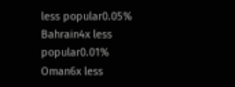less popular0.05%
Bahrain4x less popular0.01%
Oman6x less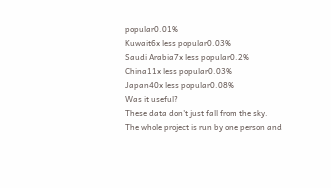popular0.01%
Kuwait6x less popular0.03%
Saudi Arabia7x less popular0.2%
China11x less popular0.03%
Japan40x less popular0.08%
Was it useful?
These data don't just fall from the sky.
The whole project is run by one person and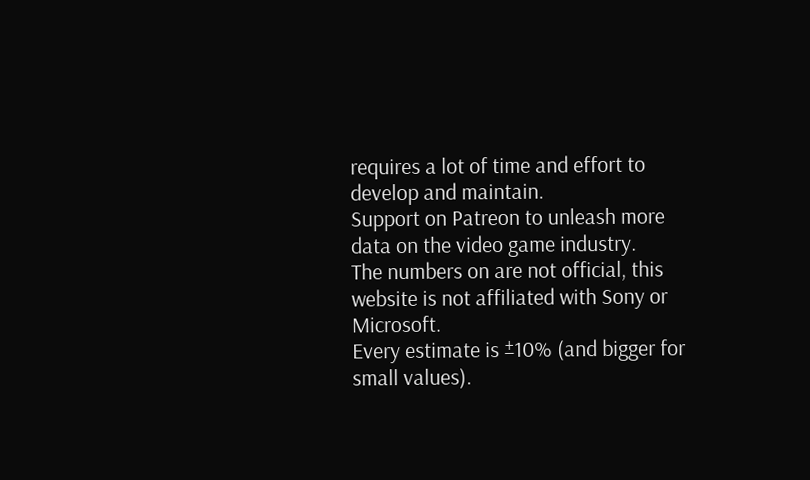requires a lot of time and effort to develop and maintain.
Support on Patreon to unleash more data on the video game industry.
The numbers on are not official, this website is not affiliated with Sony or Microsoft.
Every estimate is ±10% (and bigger for small values).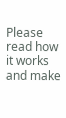Please read how it works and make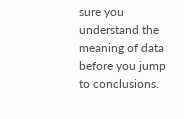sure you understand the meaning of data before you jump to conclusions.